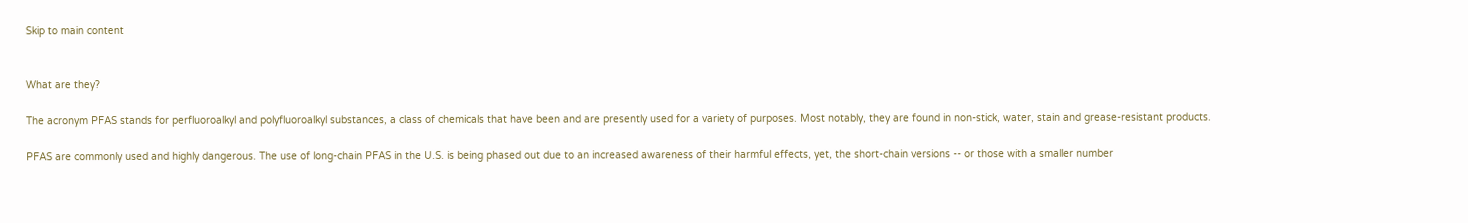Skip to main content


What are they?

The acronym PFAS stands for perfluoroalkyl and polyfluoroalkyl substances, a class of chemicals that have been and are presently used for a variety of purposes. Most notably, they are found in non-stick, water, stain and grease-resistant products.

PFAS are commonly used and highly dangerous. The use of long-chain PFAS in the U.S. is being phased out due to an increased awareness of their harmful effects, yet, the short-chain versions -- or those with a smaller number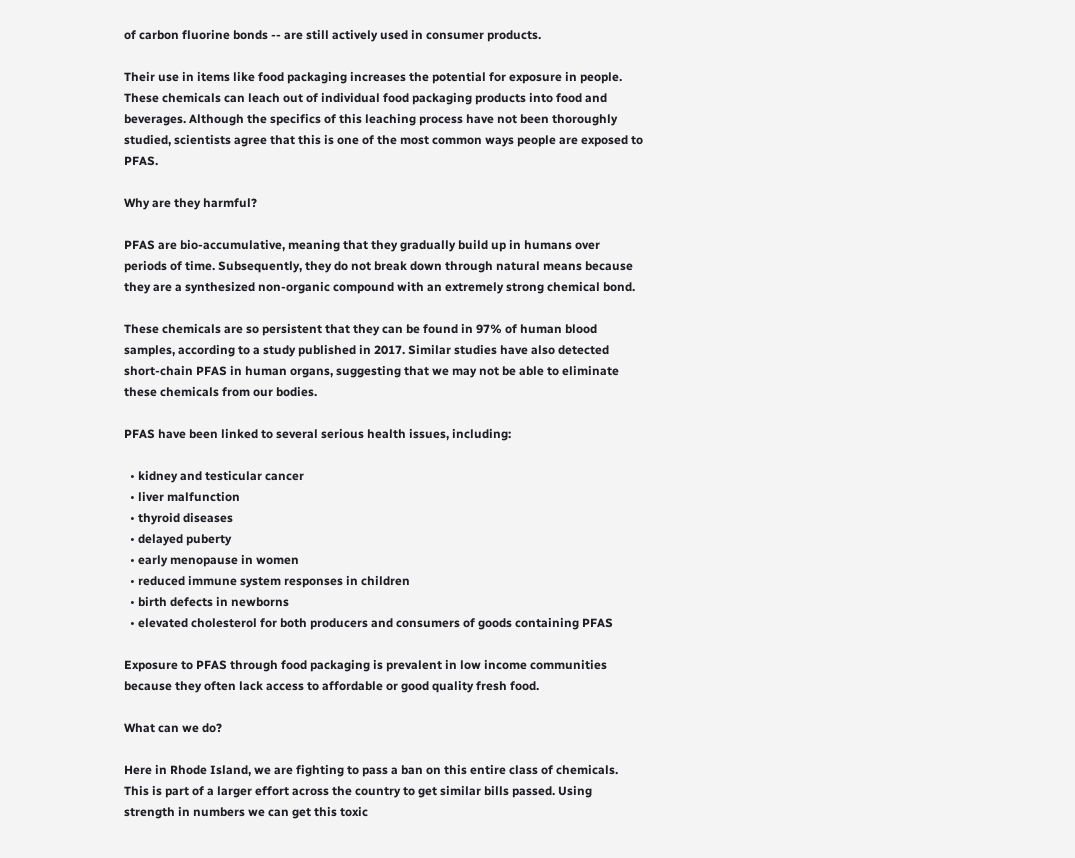of carbon fluorine bonds -- are still actively used in consumer products.

Their use in items like food packaging increases the potential for exposure in people. These chemicals can leach out of individual food packaging products into food and beverages. Although the specifics of this leaching process have not been thoroughly studied, scientists agree that this is one of the most common ways people are exposed to PFAS.

Why are they harmful?

PFAS are bio-accumulative, meaning that they gradually build up in humans over periods of time. Subsequently, they do not break down through natural means because they are a synthesized non-organic compound with an extremely strong chemical bond.

These chemicals are so persistent that they can be found in 97% of human blood samples, according to a study published in 2017. Similar studies have also detected short-chain PFAS in human organs, suggesting that we may not be able to eliminate these chemicals from our bodies.

PFAS have been linked to several serious health issues, including:

  • kidney and testicular cancer
  • liver malfunction
  • thyroid diseases
  • delayed puberty
  • early menopause in women
  • reduced immune system responses in children
  • birth defects in newborns
  • elevated cholesterol for both producers and consumers of goods containing PFAS

Exposure to PFAS through food packaging is prevalent in low income communities because they often lack access to affordable or good quality fresh food.

What can we do?

Here in Rhode Island, we are fighting to pass a ban on this entire class of chemicals. This is part of a larger effort across the country to get similar bills passed. Using strength in numbers we can get this toxic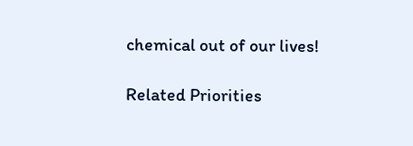chemical out of our lives!

Related Priorities